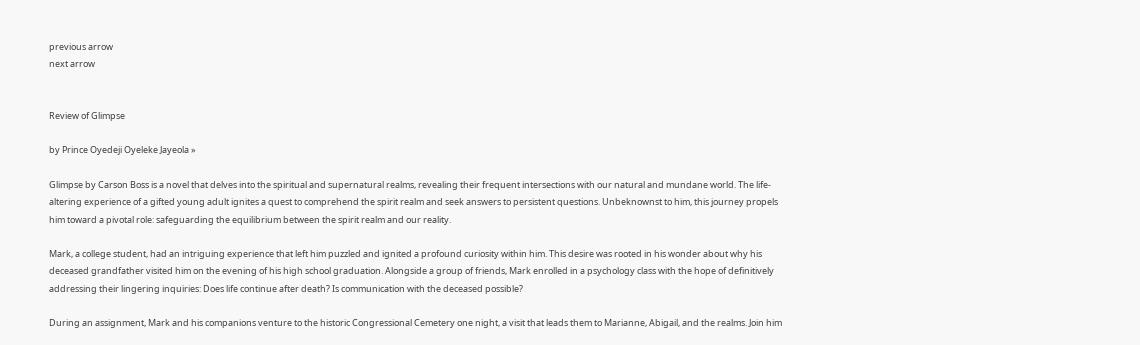previous arrow
next arrow


Review of Glimpse

by Prince Oyedeji Oyeleke Jayeola »

Glimpse by Carson Boss is a novel that delves into the spiritual and supernatural realms, revealing their frequent intersections with our natural and mundane world. The life-altering experience of a gifted young adult ignites a quest to comprehend the spirit realm and seek answers to persistent questions. Unbeknownst to him, this journey propels him toward a pivotal role: safeguarding the equilibrium between the spirit realm and our reality.

Mark, a college student, had an intriguing experience that left him puzzled and ignited a profound curiosity within him. This desire was rooted in his wonder about why his deceased grandfather visited him on the evening of his high school graduation. Alongside a group of friends, Mark enrolled in a psychology class with the hope of definitively addressing their lingering inquiries: Does life continue after death? Is communication with the deceased possible?

During an assignment, Mark and his companions venture to the historic Congressional Cemetery one night, a visit that leads them to Marianne, Abigail, and the realms. Join him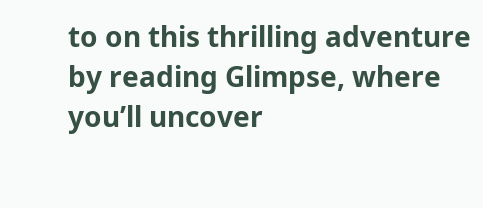to on this thrilling adventure by reading Glimpse, where you’ll uncover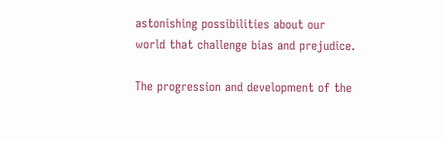astonishing possibilities about our world that challenge bias and prejudice.

The progression and development of the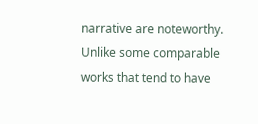narrative are noteworthy. Unlike some comparable works that tend to have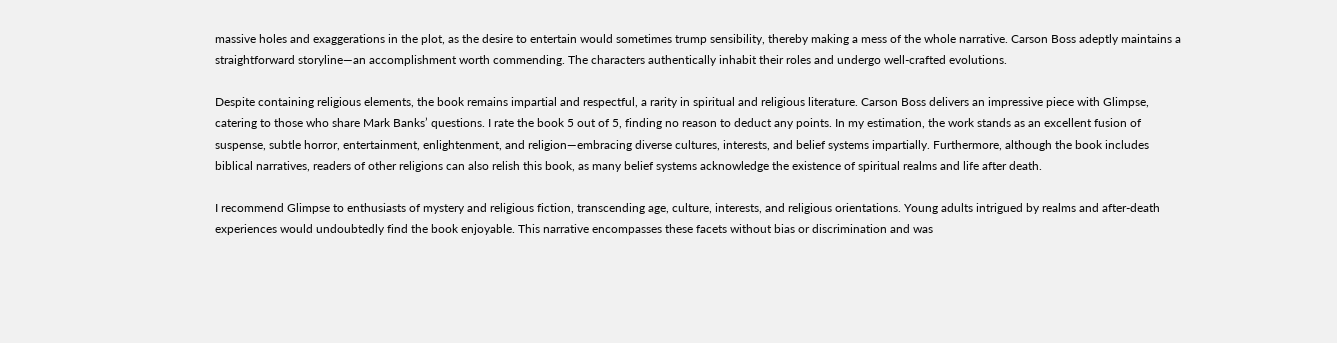massive holes and exaggerations in the plot, as the desire to entertain would sometimes trump sensibility, thereby making a mess of the whole narrative. Carson Boss adeptly maintains a straightforward storyline—an accomplishment worth commending. The characters authentically inhabit their roles and undergo well-crafted evolutions.

Despite containing religious elements, the book remains impartial and respectful, a rarity in spiritual and religious literature. Carson Boss delivers an impressive piece with Glimpse, catering to those who share Mark Banks’ questions. I rate the book 5 out of 5, finding no reason to deduct any points. In my estimation, the work stands as an excellent fusion of suspense, subtle horror, entertainment, enlightenment, and religion—embracing diverse cultures, interests, and belief systems impartially. Furthermore, although the book includes biblical narratives, readers of other religions can also relish this book, as many belief systems acknowledge the existence of spiritual realms and life after death.

I recommend Glimpse to enthusiasts of mystery and religious fiction, transcending age, culture, interests, and religious orientations. Young adults intrigued by realms and after-death experiences would undoubtedly find the book enjoyable. This narrative encompasses these facets without bias or discrimination and was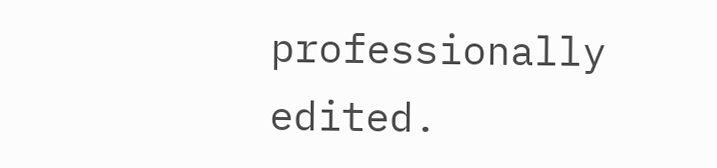professionally edited.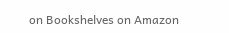on Bookshelves on Amazon